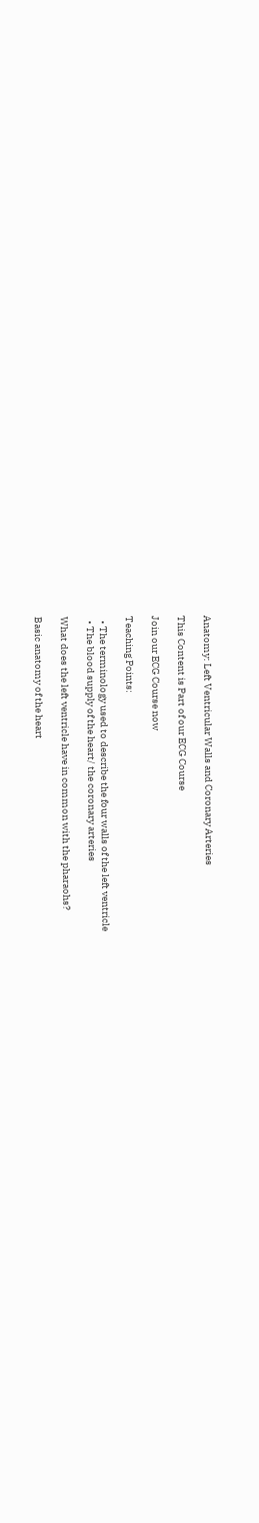Anatomy: Left Ventricular Walls and Coronary Arteries

This Content is Part of our ECG Course

Join our ECG Course now

Teaching Points:

  • The terminology used to describe the four walls of the left ventricle
  • The blood supply of the heart/ the coronary arteries

What does the left ventricle have in common with the pharaohs?

Basic anatomy of the heart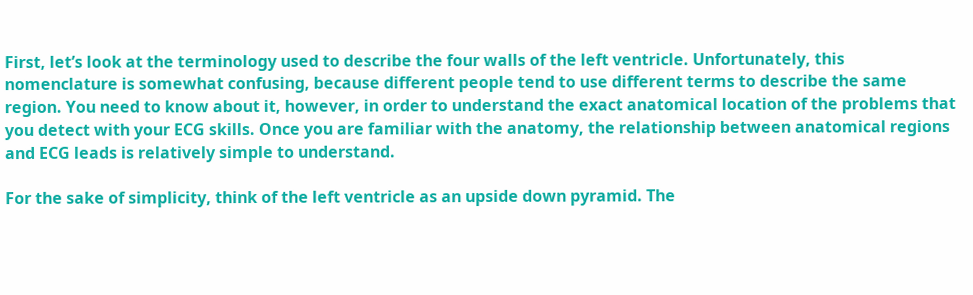First, let’s look at the terminology used to describe the four walls of the left ventricle. Unfortunately, this nomenclature is somewhat confusing, because different people tend to use different terms to describe the same region. You need to know about it, however, in order to understand the exact anatomical location of the problems that you detect with your ECG skills. Once you are familiar with the anatomy, the relationship between anatomical regions and ECG leads is relatively simple to understand.

For the sake of simplicity, think of the left ventricle as an upside down pyramid. The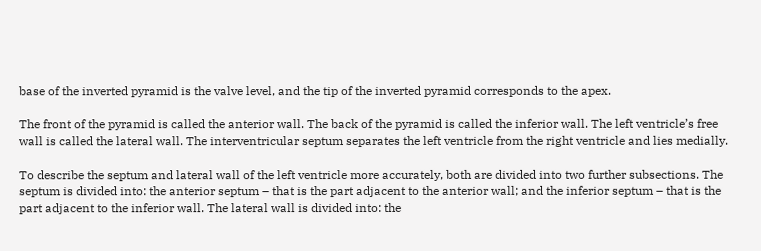base of the inverted pyramid is the valve level, and the tip of the inverted pyramid corresponds to the apex.

The front of the pyramid is called the anterior wall. The back of the pyramid is called the inferior wall. The left ventricle’s free wall is called the lateral wall. The interventricular septum separates the left ventricle from the right ventricle and lies medially.

To describe the septum and lateral wall of the left ventricle more accurately, both are divided into two further subsections. The septum is divided into: the anterior septum – that is the part adjacent to the anterior wall; and the inferior septum – that is the part adjacent to the inferior wall. The lateral wall is divided into: the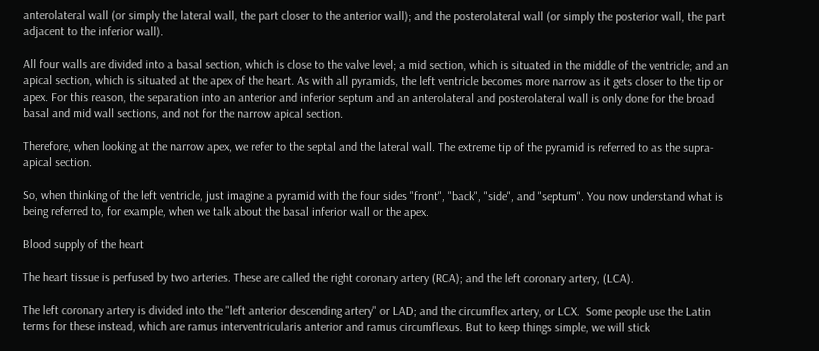anterolateral wall (or simply the lateral wall, the part closer to the anterior wall); and the posterolateral wall (or simply the posterior wall, the part adjacent to the inferior wall).

All four walls are divided into a basal section, which is close to the valve level; a mid section, which is situated in the middle of the ventricle; and an apical section, which is situated at the apex of the heart. As with all pyramids, the left ventricle becomes more narrow as it gets closer to the tip or apex. For this reason, the separation into an anterior and inferior septum and an anterolateral and posterolateral wall is only done for the broad basal and mid wall sections, and not for the narrow apical section.

Therefore, when looking at the narrow apex, we refer to the septal and the lateral wall. The extreme tip of the pyramid is referred to as the supra-apical section.

So, when thinking of the left ventricle, just imagine a pyramid with the four sides "front", "back", "side", and "septum". You now understand what is being referred to, for example, when we talk about the basal inferior wall or the apex.

Blood supply of the heart

The heart tissue is perfused by two arteries. These are called the right coronary artery (RCA); and the left coronary artery, (LCA).

The left coronary artery is divided into the "left anterior descending artery" or LAD; and the circumflex artery, or LCX.  Some people use the Latin terms for these instead, which are ramus interventricularis anterior and ramus circumflexus. But to keep things simple, we will stick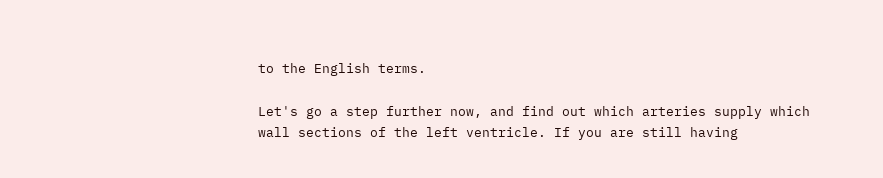to the English terms.

Let's go a step further now, and find out which arteries supply which wall sections of the left ventricle. If you are still having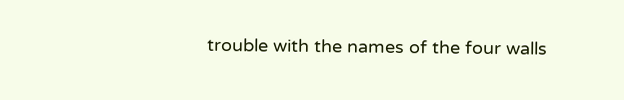trouble with the names of the four walls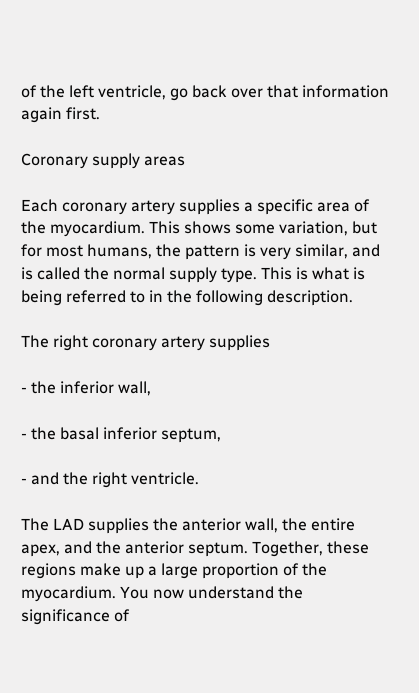of the left ventricle, go back over that information again first.

Coronary supply areas

Each coronary artery supplies a specific area of the myocardium. This shows some variation, but for most humans, the pattern is very similar, and is called the normal supply type. This is what is being referred to in the following description.

The right coronary artery supplies

- the inferior wall,

- the basal inferior septum,

- and the right ventricle.

The LAD supplies the anterior wall, the entire apex, and the anterior septum. Together, these regions make up a large proportion of the myocardium. You now understand the significance of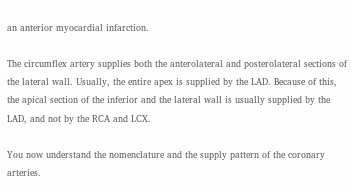an anterior myocardial infarction.

The circumflex artery supplies both the anterolateral and posterolateral sections of the lateral wall. Usually, the entire apex is supplied by the LAD. Because of this, the apical section of the inferior and the lateral wall is usually supplied by the LAD, and not by the RCA and LCX.

You now understand the nomenclature and the supply pattern of the coronary arteries.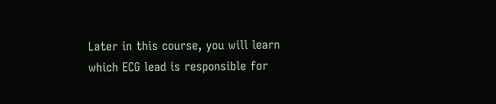Later in this course, you will learn which ECG lead is responsible for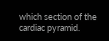which section of the cardiac pyramid.